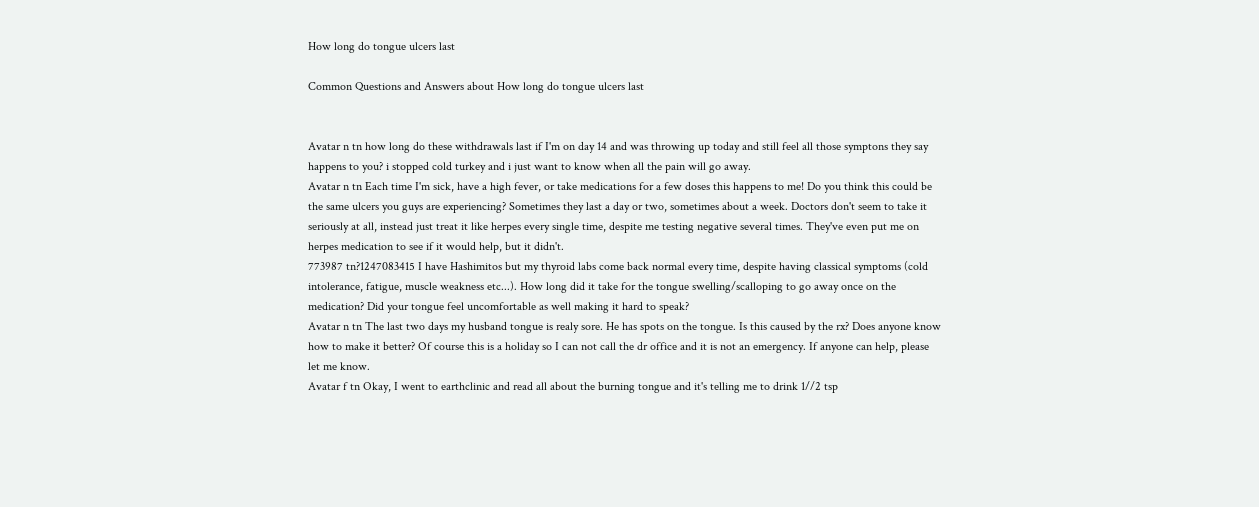How long do tongue ulcers last

Common Questions and Answers about How long do tongue ulcers last


Avatar n tn how long do these withdrawals last if I'm on day 14 and was throwing up today and still feel all those symptons they say happens to you? i stopped cold turkey and i just want to know when all the pain will go away.
Avatar n tn Each time I'm sick, have a high fever, or take medications for a few doses this happens to me! Do you think this could be the same ulcers you guys are experiencing? Sometimes they last a day or two, sometimes about a week. Doctors don't seem to take it seriously at all, instead just treat it like herpes every single time, despite me testing negative several times. They've even put me on herpes medication to see if it would help, but it didn't.
773987 tn?1247083415 I have Hashimitos but my thyroid labs come back normal every time, despite having classical symptoms (cold intolerance, fatigue, muscle weakness etc...). How long did it take for the tongue swelling/scalloping to go away once on the medication? Did your tongue feel uncomfortable as well making it hard to speak?
Avatar n tn The last two days my husband tongue is realy sore. He has spots on the tongue. Is this caused by the rx? Does anyone know how to make it better? Of course this is a holiday so I can not call the dr office and it is not an emergency. If anyone can help, please let me know.
Avatar f tn Okay, I went to earthclinic and read all about the burning tongue and it's telling me to drink 1//2 tsp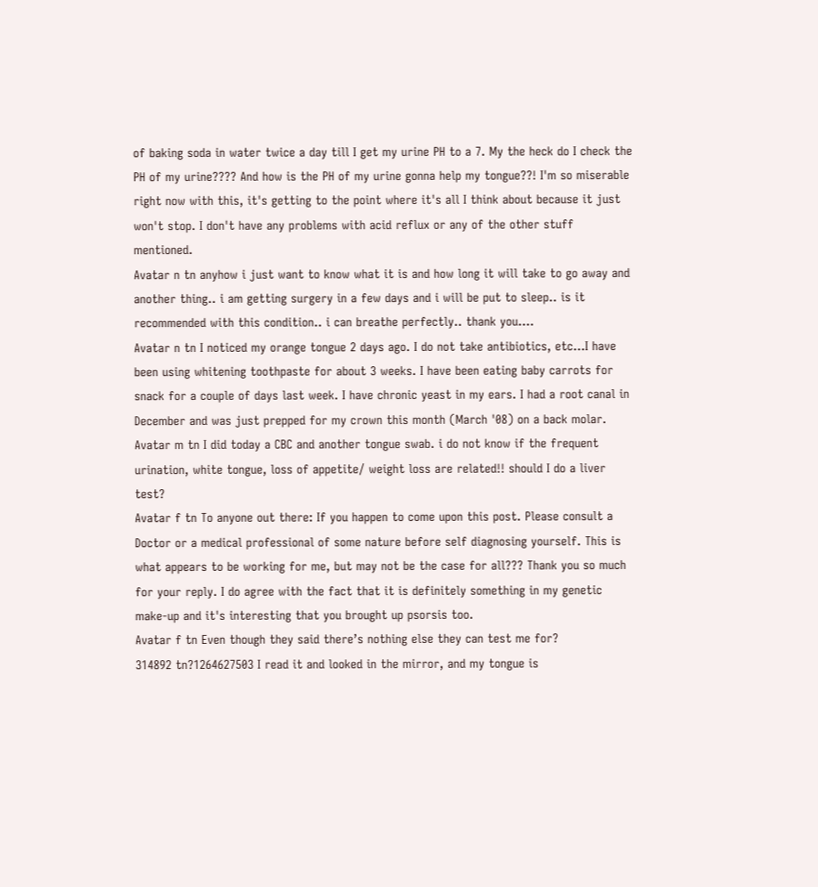of baking soda in water twice a day till I get my urine PH to a 7. My the heck do I check the PH of my urine???? And how is the PH of my urine gonna help my tongue??! I'm so miserable right now with this, it's getting to the point where it's all I think about because it just won't stop. I don't have any problems with acid reflux or any of the other stuff mentioned.
Avatar n tn anyhow i just want to know what it is and how long it will take to go away and another thing.. i am getting surgery in a few days and i will be put to sleep.. is it recommended with this condition.. i can breathe perfectly.. thank you....
Avatar n tn I noticed my orange tongue 2 days ago. I do not take antibiotics, etc...I have been using whitening toothpaste for about 3 weeks. I have been eating baby carrots for snack for a couple of days last week. I have chronic yeast in my ears. I had a root canal in December and was just prepped for my crown this month (March '08) on a back molar.
Avatar m tn I did today a CBC and another tongue swab. i do not know if the frequent urination, white tongue, loss of appetite/ weight loss are related!! should I do a liver test?
Avatar f tn To anyone out there: If you happen to come upon this post. Please consult a Doctor or a medical professional of some nature before self diagnosing yourself. This is what appears to be working for me, but may not be the case for all??? Thank you so much for your reply. I do agree with the fact that it is definitely something in my genetic make-up and it's interesting that you brought up psorsis too.
Avatar f tn Even though they said there’s nothing else they can test me for?
314892 tn?1264627503 I read it and looked in the mirror, and my tongue is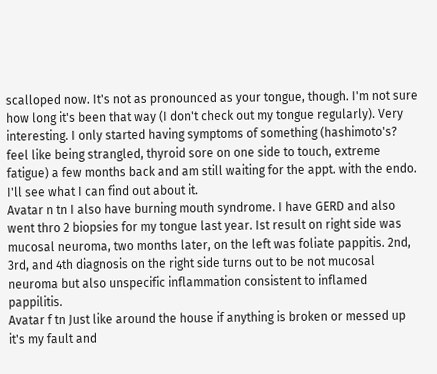scalloped now. It's not as pronounced as your tongue, though. I'm not sure how long it's been that way (I don't check out my tongue regularly). Very interesting. I only started having symptoms of something (hashimoto's? feel like being strangled, thyroid sore on one side to touch, extreme fatigue) a few months back and am still waiting for the appt. with the endo. I'll see what I can find out about it.
Avatar n tn I also have burning mouth syndrome. I have GERD and also went thro 2 biopsies for my tongue last year. Ist result on right side was mucosal neuroma, two months later, on the left was foliate pappitis. 2nd, 3rd, and 4th diagnosis on the right side turns out to be not mucosal neuroma but also unspecific inflammation consistent to inflamed pappilitis.
Avatar f tn Just like around the house if anything is broken or messed up it's my fault and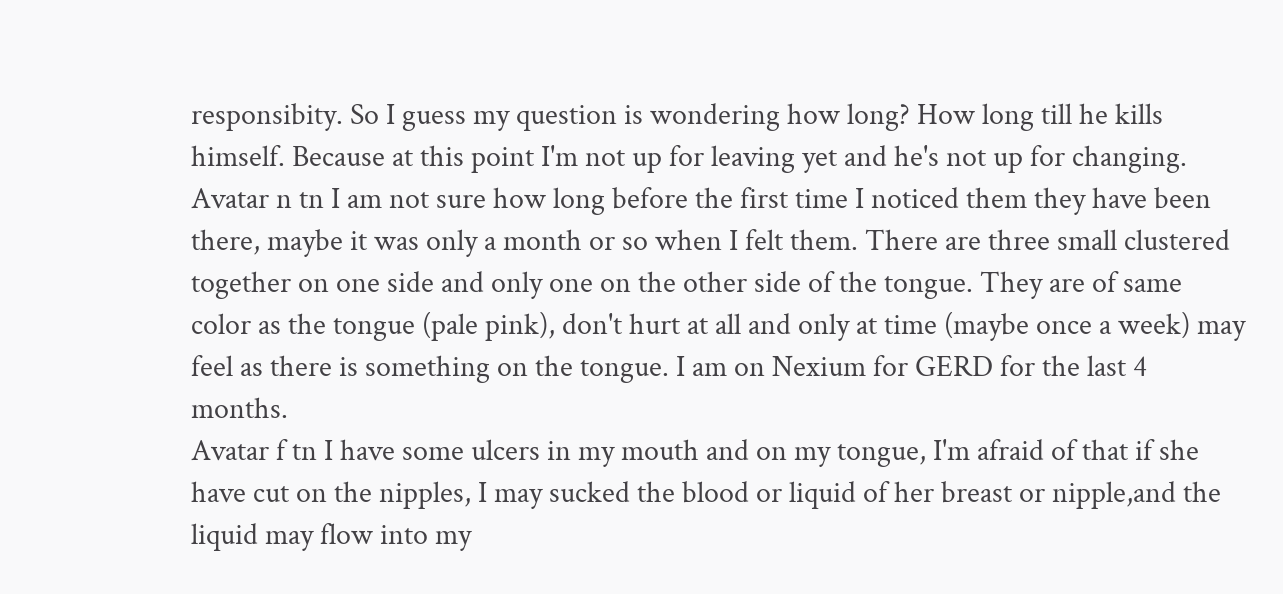responsibity. So I guess my question is wondering how long? How long till he kills himself. Because at this point I'm not up for leaving yet and he's not up for changing.
Avatar n tn I am not sure how long before the first time I noticed them they have been there, maybe it was only a month or so when I felt them. There are three small clustered together on one side and only one on the other side of the tongue. They are of same color as the tongue (pale pink), don't hurt at all and only at time (maybe once a week) may feel as there is something on the tongue. I am on Nexium for GERD for the last 4 months.
Avatar f tn I have some ulcers in my mouth and on my tongue, I'm afraid of that if she have cut on the nipples, I may sucked the blood or liquid of her breast or nipple,and the liquid may flow into my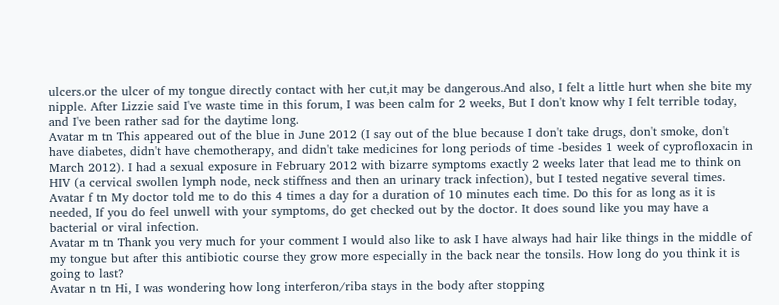ulcers.or the ulcer of my tongue directly contact with her cut,it may be dangerous.And also, I felt a little hurt when she bite my nipple. After Lizzie said I've waste time in this forum, I was been calm for 2 weeks, But I don't know why I felt terrible today, and I've been rather sad for the daytime long.
Avatar m tn This appeared out of the blue in June 2012 (I say out of the blue because I don't take drugs, don't smoke, don't have diabetes, didn't have chemotherapy, and didn't take medicines for long periods of time -besides 1 week of cyprofloxacin in March 2012). I had a sexual exposure in February 2012 with bizarre symptoms exactly 2 weeks later that lead me to think on HIV (a cervical swollen lymph node, neck stiffness and then an urinary track infection), but I tested negative several times.
Avatar f tn My doctor told me to do this 4 times a day for a duration of 10 minutes each time. Do this for as long as it is needed, If you do feel unwell with your symptoms, do get checked out by the doctor. It does sound like you may have a bacterial or viral infection.
Avatar m tn Thank you very much for your comment I would also like to ask I have always had hair like things in the middle of my tongue but after this antibiotic course they grow more especially in the back near the tonsils. How long do you think it is going to last?
Avatar n tn Hi, I was wondering how long interferon/riba stays in the body after stopping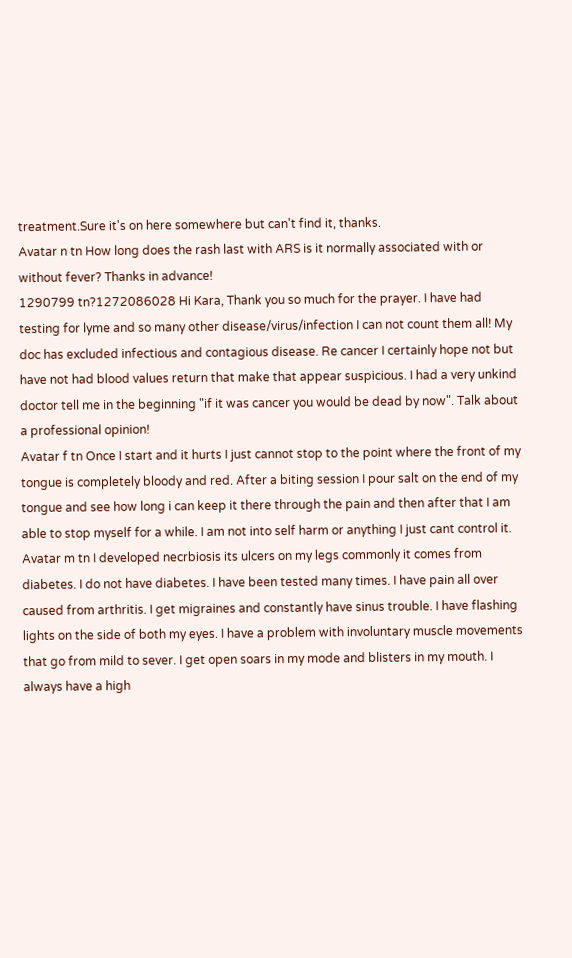treatment.Sure it's on here somewhere but can't find it, thanks.
Avatar n tn How long does the rash last with ARS is it normally associated with or without fever? Thanks in advance!
1290799 tn?1272086028 Hi Kara, Thank you so much for the prayer. I have had testing for lyme and so many other disease/virus/infection I can not count them all! My doc has excluded infectious and contagious disease. Re cancer I certainly hope not but have not had blood values return that make that appear suspicious. I had a very unkind doctor tell me in the beginning "if it was cancer you would be dead by now". Talk about a professional opinion!
Avatar f tn Once I start and it hurts I just cannot stop to the point where the front of my tongue is completely bloody and red. After a biting session I pour salt on the end of my tongue and see how long i can keep it there through the pain and then after that I am able to stop myself for a while. I am not into self harm or anything I just cant control it.
Avatar m tn I developed necrbiosis its ulcers on my legs commonly it comes from diabetes. I do not have diabetes. I have been tested many times. I have pain all over caused from arthritis. I get migraines and constantly have sinus trouble. I have flashing lights on the side of both my eyes. I have a problem with involuntary muscle movements that go from mild to sever. I get open soars in my mode and blisters in my mouth. I always have a high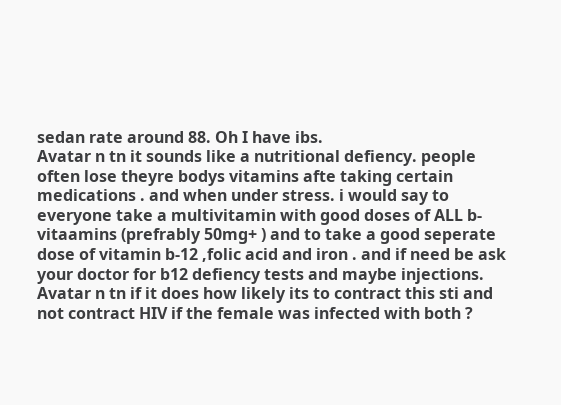sedan rate around 88. Oh I have ibs.
Avatar n tn it sounds like a nutritional defiency. people often lose theyre bodys vitamins afte taking certain medications . and when under stress. i would say to everyone take a multivitamin with good doses of ALL b-vitaamins (prefrably 50mg+ ) and to take a good seperate dose of vitamin b-12 ,folic acid and iron . and if need be ask your doctor for b12 defiency tests and maybe injections.
Avatar n tn if it does how likely its to contract this sti and not contract HIV if the female was infected with both ?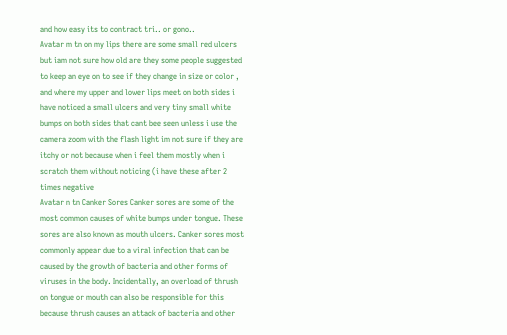and how easy its to contract tri.. or gono..
Avatar m tn on my lips there are some small red ulcers but iam not sure how old are they some people suggested to keep an eye on to see if they change in size or color , and where my upper and lower lips meet on both sides i have noticed a small ulcers and very tiny small white bumps on both sides that cant bee seen unless i use the camera zoom with the flash light im not sure if they are itchy or not because when i feel them mostly when i scratch them without noticing (i have these after 2 times negative
Avatar n tn Canker Sores Canker sores are some of the most common causes of white bumps under tongue. These sores are also known as mouth ulcers. Canker sores most commonly appear due to a viral infection that can be caused by the growth of bacteria and other forms of viruses in the body. Incidentally, an overload of thrush on tongue or mouth can also be responsible for this because thrush causes an attack of bacteria and other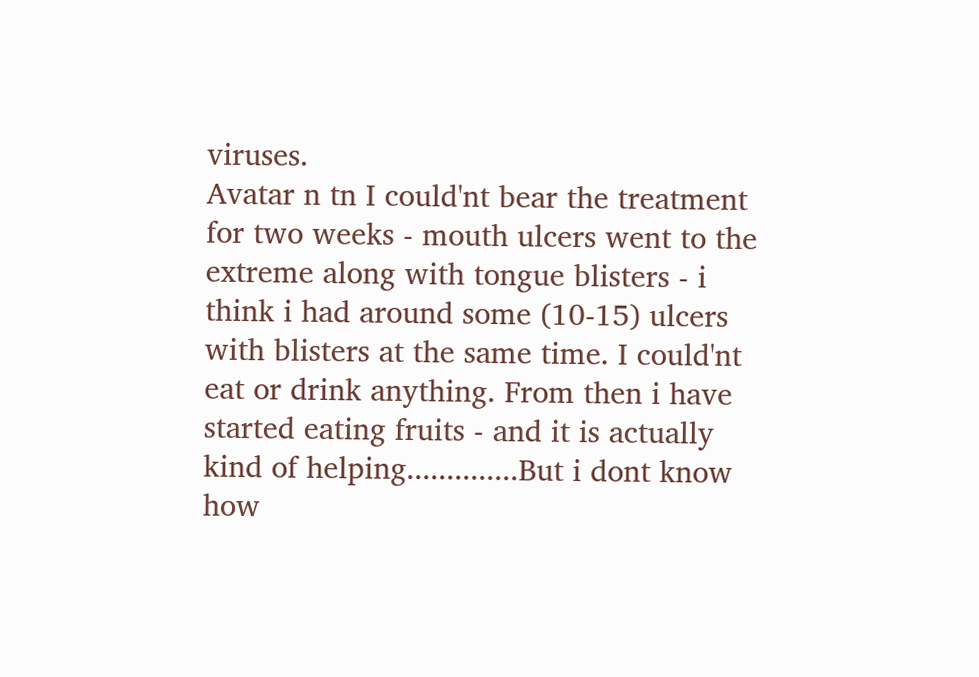viruses.
Avatar n tn I could'nt bear the treatment for two weeks - mouth ulcers went to the extreme along with tongue blisters - i think i had around some (10-15) ulcers with blisters at the same time. I could'nt eat or drink anything. From then i have started eating fruits - and it is actually kind of helping..............But i dont know how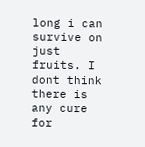long i can survive on just fruits. I dont think there is any cure for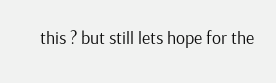this ? but still lets hope for the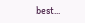best...